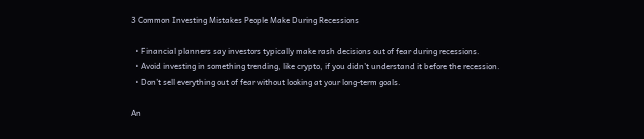3 Common Investing Mistakes People Make During Recessions

  • Financial planners say investors typically make rash decisions out of fear during recessions.
  • Avoid investing in something trending, like crypto, if you didn’t understand it before the recession.
  • Don’t sell everything out of fear without looking at your long-term goals.

An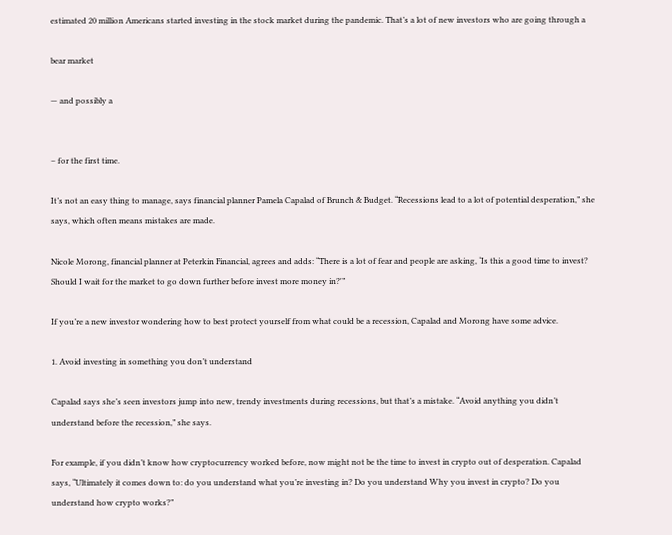estimated 20 million Americans started investing in the stock market during the pandemic. That’s a lot of new investors who are going through a

bear market

— and possibly a


– for the first time.

It’s not an easy thing to manage, says financial planner Pamela Capalad of Brunch & Budget. “Recessions lead to a lot of potential desperation,” she says, which often means mistakes are made.

Nicole Morong, financial planner at Peterkin Financial, agrees and adds: “There is a lot of fear and people are asking, ‘Is this a good time to invest? Should I wait for the market to go down further before invest more money in?'”

If you’re a new investor wondering how to best protect yourself from what could be a recession, Capalad and Morong have some advice.

1. Avoid investing in something you don’t understand

Capalad says she’s seen investors jump into new, trendy investments during recessions, but that’s a mistake. “Avoid anything you didn’t understand before the recession,” she says.

For example, if you didn’t know how cryptocurrency worked before, now might not be the time to invest in crypto out of desperation. Capalad says, “Ultimately it comes down to: do you understand what you’re investing in? Do you understand Why you invest in crypto? Do you understand how crypto works?”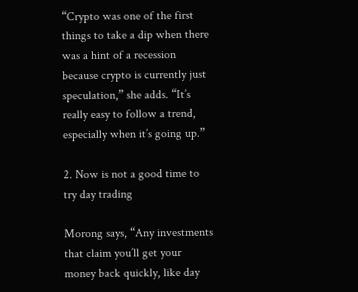“Crypto was one of the first things to take a dip when there was a hint of a recession because crypto is currently just speculation,” she adds. “It’s really easy to follow a trend, especially when it’s going up.”

2. Now is not a good time to try day trading

Morong says, “Any investments that claim you’ll get your money back quickly, like day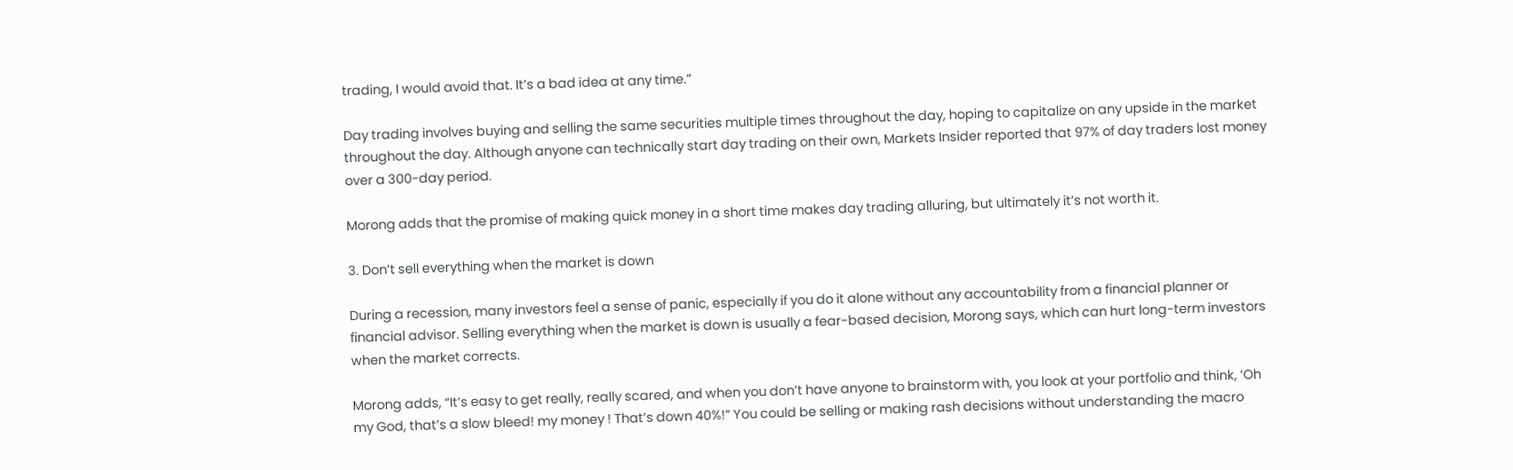trading, I would avoid that. It’s a bad idea at any time.”

Day trading involves buying and selling the same securities multiple times throughout the day, hoping to capitalize on any upside in the market throughout the day. Although anyone can technically start day trading on their own, Markets Insider reported that 97% of day traders lost money over a 300-day period.

Morong adds that the promise of making quick money in a short time makes day trading alluring, but ultimately it’s not worth it.

3. Don’t sell everything when the market is down

During a recession, many investors feel a sense of panic, especially if you do it alone without any accountability from a financial planner or financial advisor. Selling everything when the market is down is usually a fear-based decision, Morong says, which can hurt long-term investors when the market corrects.

Morong adds, “It’s easy to get really, really scared, and when you don’t have anyone to brainstorm with, you look at your portfolio and think, ‘Oh my God, that’s a slow bleed! my money ! That’s down 40%!” You could be selling or making rash decisions without understanding the macro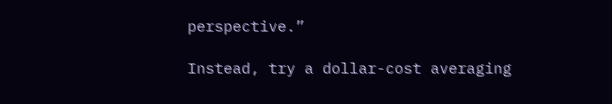perspective.”

Instead, try a dollar-cost averaging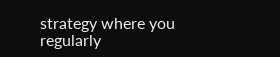strategy where you regularly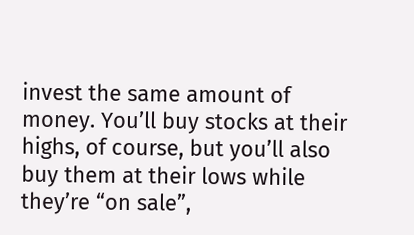invest the same amount of money. You’ll buy stocks at their highs, of course, but you’ll also buy them at their lows while they’re “on sale”,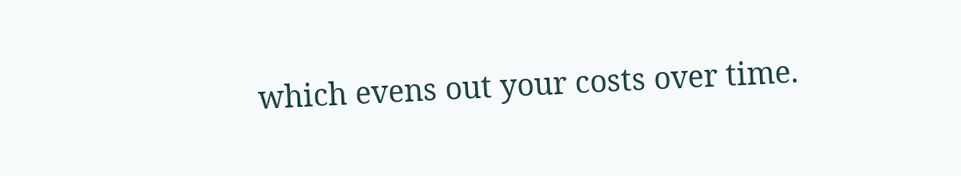which evens out your costs over time.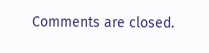Comments are closed.